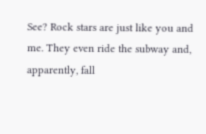See? Rock stars are just like you and me. They even ride the subway and, apparently, fall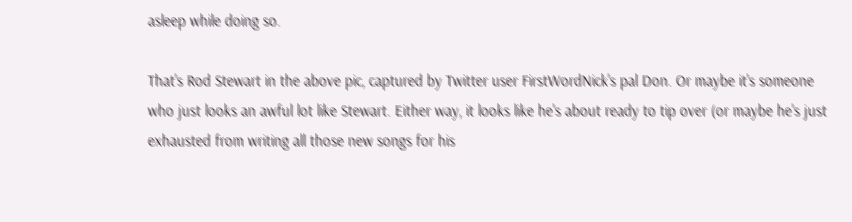asleep while doing so.

That's Rod Stewart in the above pic, captured by Twitter user FirstWordNick's pal Don. Or maybe it's someone who just looks an awful lot like Stewart. Either way, it looks like he's about ready to tip over (or maybe he's just exhausted from writing all those new songs for his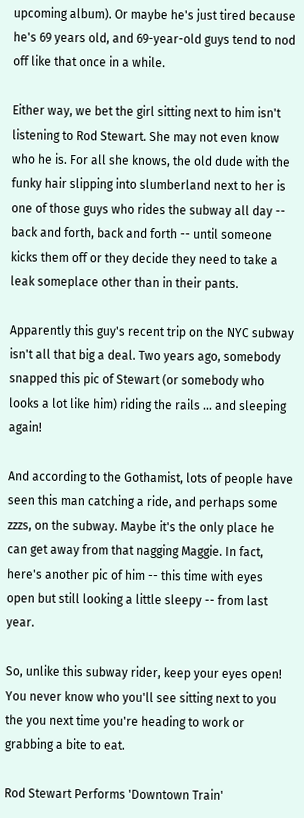upcoming album). Or maybe he's just tired because he's 69 years old, and 69-year-old guys tend to nod off like that once in a while.

Either way, we bet the girl sitting next to him isn't listening to Rod Stewart. She may not even know who he is. For all she knows, the old dude with the funky hair slipping into slumberland next to her is one of those guys who rides the subway all day -- back and forth, back and forth -- until someone kicks them off or they decide they need to take a leak someplace other than in their pants.

Apparently this guy's recent trip on the NYC subway isn't all that big a deal. Two years ago, somebody snapped this pic of Stewart (or somebody who looks a lot like him) riding the rails ... and sleeping again!

And according to the Gothamist, lots of people have seen this man catching a ride, and perhaps some zzzs, on the subway. Maybe it's the only place he can get away from that nagging Maggie. In fact, here's another pic of him -- this time with eyes open but still looking a little sleepy -- from last year.

So, unlike this subway rider, keep your eyes open! You never know who you'll see sitting next to you the you next time you're heading to work or grabbing a bite to eat.

Rod Stewart Performs 'Downtown Train'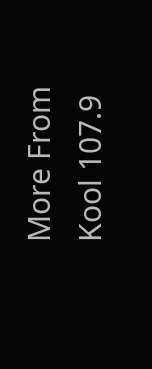More From Kool 107.9